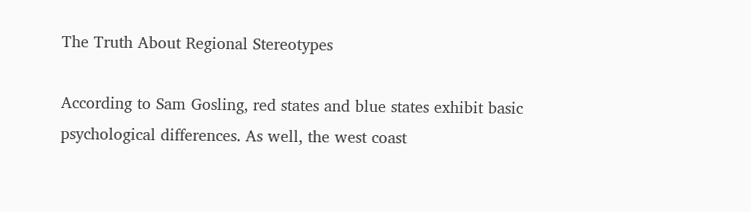The Truth About Regional Stereotypes

According to Sam Gosling, red states and blue states exhibit basic psychological differences. As well, the west coast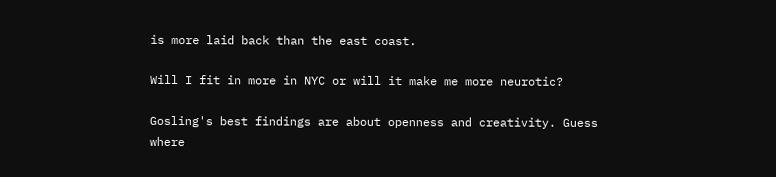is more laid back than the east coast.

Will I fit in more in NYC or will it make me more neurotic?

Gosling's best findings are about openness and creativity. Guess where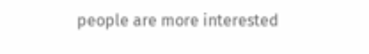people are more interested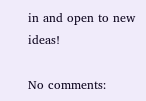in and open to new ideas!

No comments: